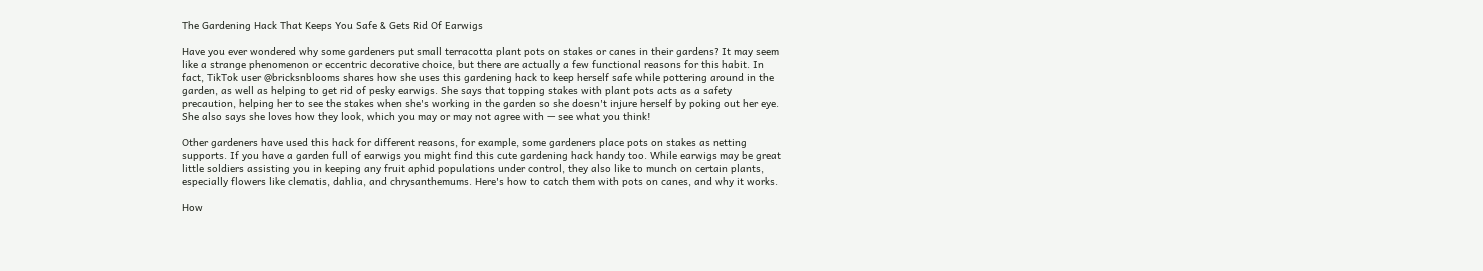The Gardening Hack That Keeps You Safe & Gets Rid Of Earwigs

Have you ever wondered why some gardeners put small terracotta plant pots on stakes or canes in their gardens? It may seem like a strange phenomenon or eccentric decorative choice, but there are actually a few functional reasons for this habit. In fact, TikTok user @bricksnblooms shares how she uses this gardening hack to keep herself safe while pottering around in the garden, as well as helping to get rid of pesky earwigs. She says that topping stakes with plant pots acts as a safety precaution, helping her to see the stakes when she's working in the garden so she doesn't injure herself by poking out her eye. She also says she loves how they look, which you may or may not agree with — see what you think!

Other gardeners have used this hack for different reasons, for example, some gardeners place pots on stakes as netting supports. If you have a garden full of earwigs you might find this cute gardening hack handy too. While earwigs may be great little soldiers assisting you in keeping any fruit aphid populations under control, they also like to munch on certain plants, especially flowers like clematis, dahlia, and chrysanthemums. Here's how to catch them with pots on canes, and why it works.

How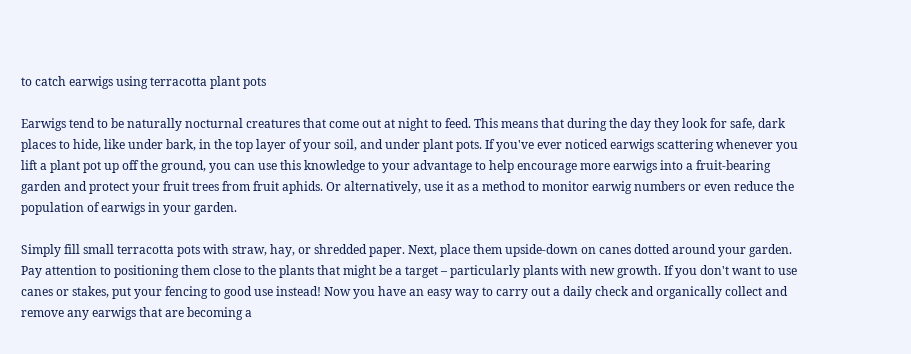to catch earwigs using terracotta plant pots

Earwigs tend to be naturally nocturnal creatures that come out at night to feed. This means that during the day they look for safe, dark places to hide, like under bark, in the top layer of your soil, and under plant pots. If you've ever noticed earwigs scattering whenever you lift a plant pot up off the ground, you can use this knowledge to your advantage to help encourage more earwigs into a fruit-bearing garden and protect your fruit trees from fruit aphids. Or alternatively, use it as a method to monitor earwig numbers or even reduce the population of earwigs in your garden.

Simply fill small terracotta pots with straw, hay, or shredded paper. Next, place them upside-down on canes dotted around your garden. Pay attention to positioning them close to the plants that might be a target – particularly plants with new growth. If you don't want to use canes or stakes, put your fencing to good use instead! Now you have an easy way to carry out a daily check and organically collect and remove any earwigs that are becoming a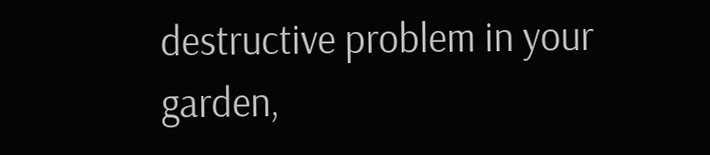destructive problem in your garden,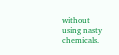without using nasty chemicals.